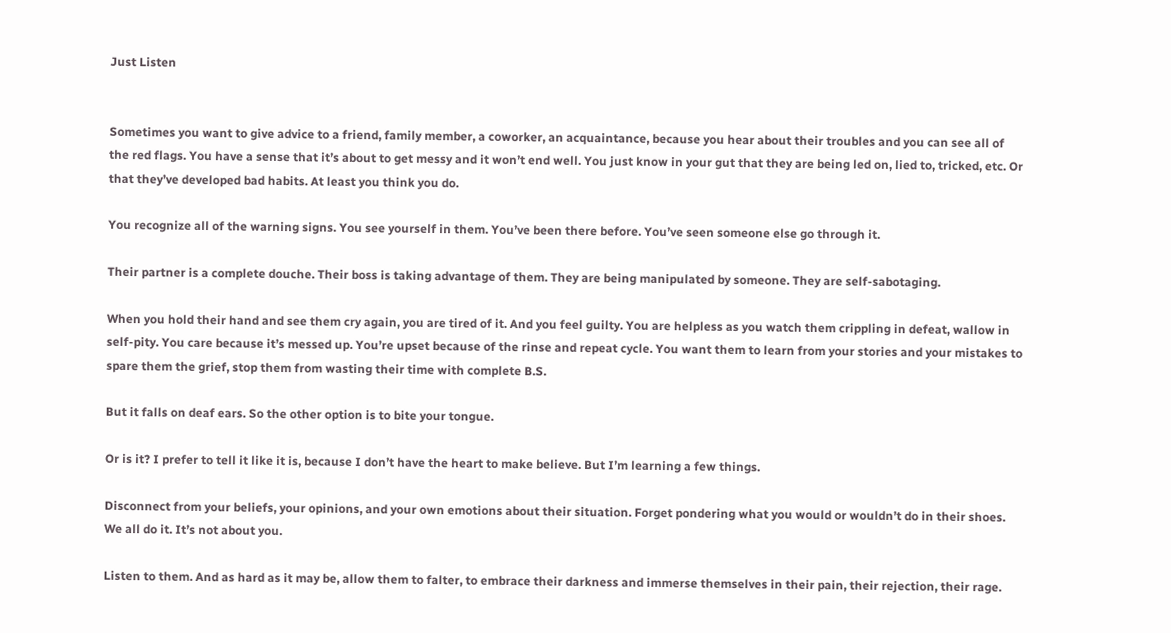Just Listen


Sometimes you want to give advice to a friend, family member, a coworker, an acquaintance, because you hear about their troubles and you can see all of the red flags. You have a sense that it’s about to get messy and it won’t end well. You just know in your gut that they are being led on, lied to, tricked, etc. Or that they’ve developed bad habits. At least you think you do.

You recognize all of the warning signs. You see yourself in them. You’ve been there before. You’ve seen someone else go through it.

Their partner is a complete douche. Their boss is taking advantage of them. They are being manipulated by someone. They are self-sabotaging.

When you hold their hand and see them cry again, you are tired of it. And you feel guilty. You are helpless as you watch them crippling in defeat, wallow in self-pity. You care because it’s messed up. You’re upset because of the rinse and repeat cycle. You want them to learn from your stories and your mistakes to spare them the grief, stop them from wasting their time with complete B.S.

But it falls on deaf ears. So the other option is to bite your tongue.

Or is it? I prefer to tell it like it is, because I don’t have the heart to make believe. But I’m learning a few things.

Disconnect from your beliefs, your opinions, and your own emotions about their situation. Forget pondering what you would or wouldn’t do in their shoes. We all do it. It’s not about you.

Listen to them. And as hard as it may be, allow them to falter, to embrace their darkness and immerse themselves in their pain, their rejection, their rage.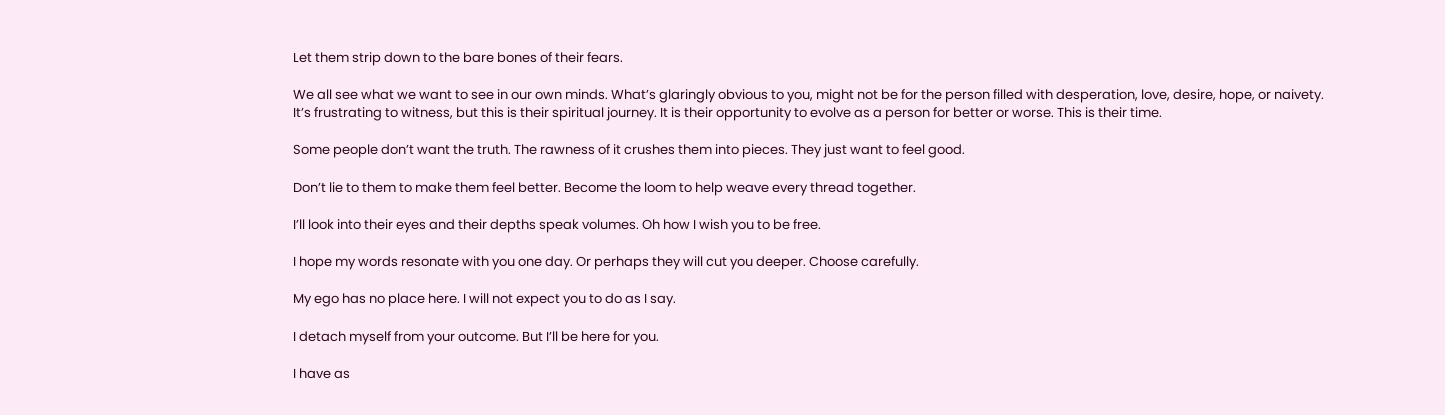Let them strip down to the bare bones of their fears.

We all see what we want to see in our own minds. What’s glaringly obvious to you, might not be for the person filled with desperation, love, desire, hope, or naivety. It’s frustrating to witness, but this is their spiritual journey. It is their opportunity to evolve as a person for better or worse. This is their time.

Some people don’t want the truth. The rawness of it crushes them into pieces. They just want to feel good.

Don’t lie to them to make them feel better. Become the loom to help weave every thread together.

I’ll look into their eyes and their depths speak volumes. Oh how I wish you to be free.

I hope my words resonate with you one day. Or perhaps they will cut you deeper. Choose carefully.

My ego has no place here. I will not expect you to do as I say.

I detach myself from your outcome. But I’ll be here for you.

I have as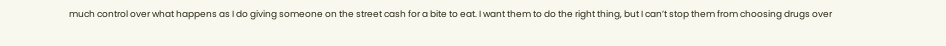much control over what happens as I do giving someone on the street cash for a bite to eat. I want them to do the right thing, but I can’t stop them from choosing drugs over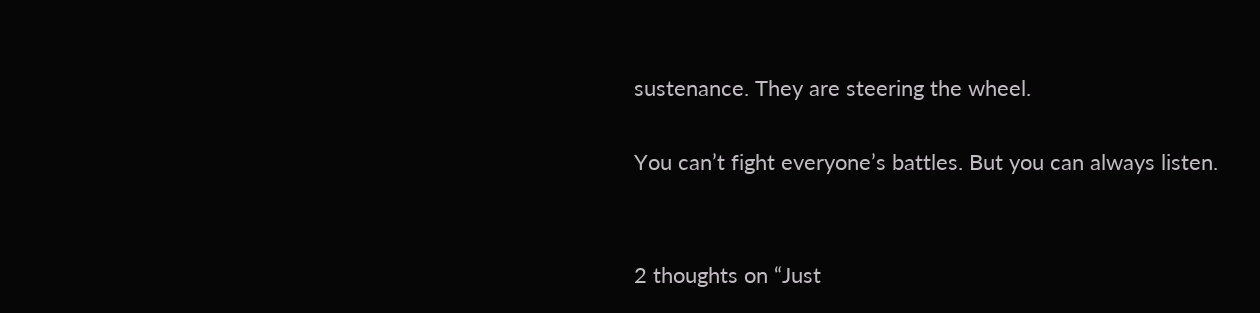sustenance. They are steering the wheel.

You can’t fight everyone’s battles. But you can always listen.


2 thoughts on “Just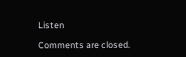Listen

Comments are closed.